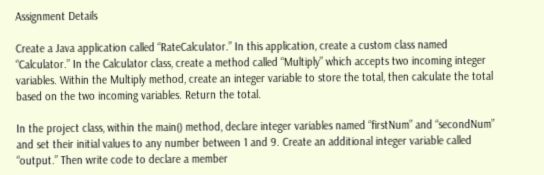Assignment Details

Create a Java application called “RateCalculator.” In this application, create a custom class named “Calculator.” In the Calculator class, create a method called “Multiply” which accepts two incoming integer variables. Within the Multiply method, create an integer variable to store the total, then calculate the total based on the two incoming variables. Return the total.

In the project class, within the main() method, declare integer variables named “firstNum” and “secondNum” and set their initial values to any number between 1 and 9. Create an additional integer variable called “output.” Then write code to declare a member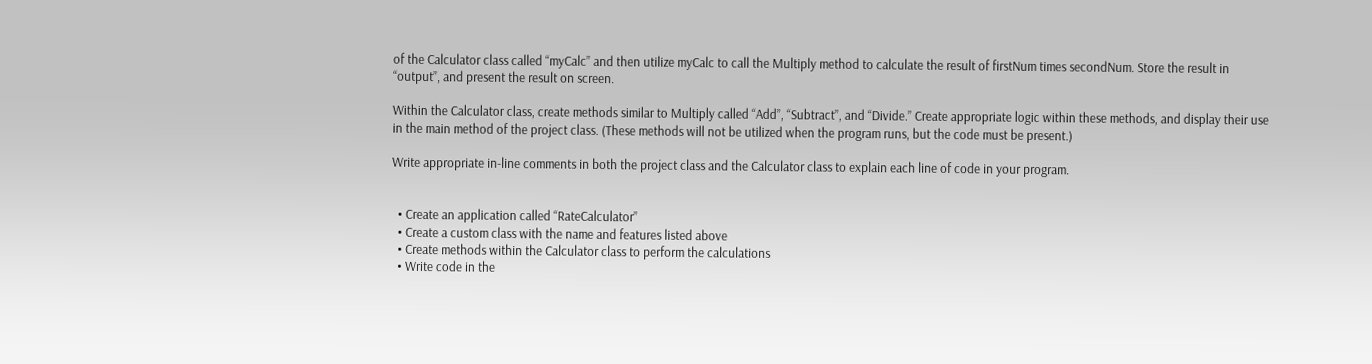of the Calculator class called “myCalc” and then utilize myCalc to call the Multiply method to calculate the result of firstNum times secondNum. Store the result in “output”, and present the result on screen.

Within the Calculator class, create methods similar to Multiply called “Add”, “Subtract”, and “Divide.” Create appropriate logic within these methods, and display their use in the main method of the project class. (These methods will not be utilized when the program runs, but the code must be present.)

Write appropriate in-line comments in both the project class and the Calculator class to explain each line of code in your program.


  • Create an application called “RateCalculator”
  • Create a custom class with the name and features listed above
  • Create methods within the Calculator class to perform the calculations
  • Write code in the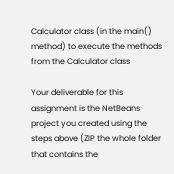Calculator class (in the main() method) to execute the methods from the Calculator class

Your deliverable for this assignment is the NetBeans project you created using the steps above (ZIP the whole folder that contains the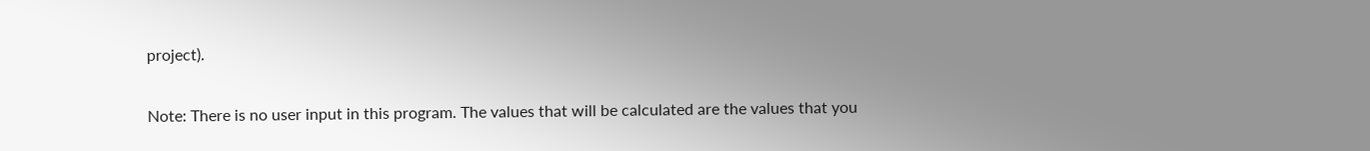project).

Note: There is no user input in this program. The values that will be calculated are the values that you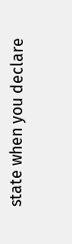state when you declare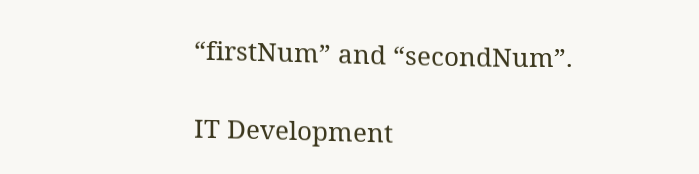“firstNum” and “secondNum”.

IT Development